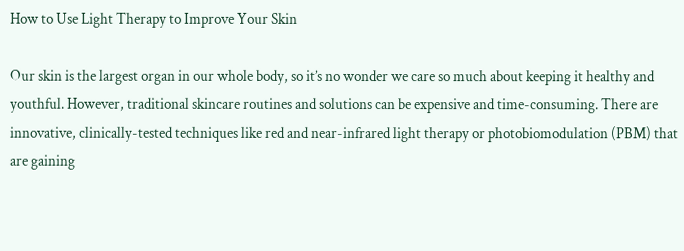How to Use Light Therapy to Improve Your Skin

Our skin is the largest organ in our whole body, so it’s no wonder we care so much about keeping it healthy and youthful. However, traditional skincare routines and solutions can be expensive and time-consuming. There are innovative, clinically-tested techniques like red and near-infrared light therapy or photobiomodulation (PBM) that are gaining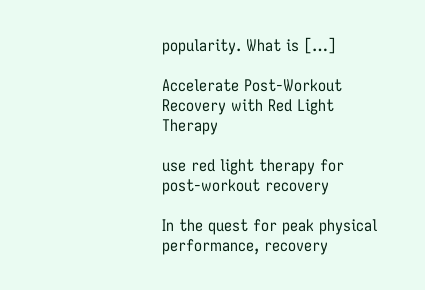popularity. What is […]

Accelerate Post-Workout Recovery with Red Light Therapy

use red light therapy for post-workout recovery

In the quest for peak physical performance, recovery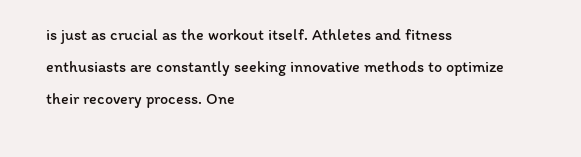is just as crucial as the workout itself. Athletes and fitness enthusiasts are constantly seeking innovative methods to optimize their recovery process. One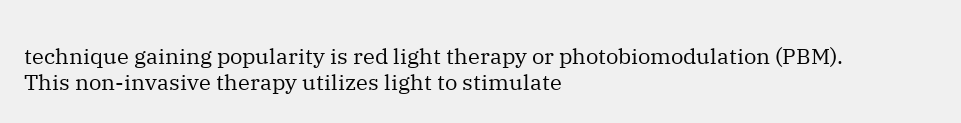technique gaining popularity is red light therapy or photobiomodulation (PBM). This non-invasive therapy utilizes light to stimulate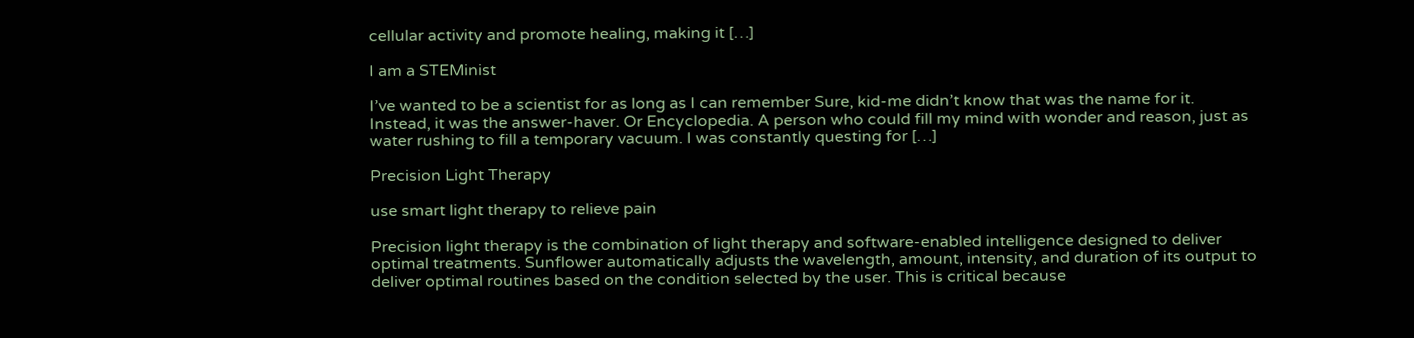cellular activity and promote healing, making it […]

I am a STEMinist

I’ve wanted to be a scientist for as long as I can remember Sure, kid-me didn’t know that was the name for it. Instead, it was the answer-haver. Or Encyclopedia. A person who could fill my mind with wonder and reason, just as water rushing to fill a temporary vacuum. I was constantly questing for […]

Precision Light Therapy

use smart light therapy to relieve pain

Precision light therapy is the combination of light therapy and software-enabled intelligence designed to deliver optimal treatments. Sunflower automatically adjusts the wavelength, amount, intensity, and duration of its output to deliver optimal routines based on the condition selected by the user. This is critical because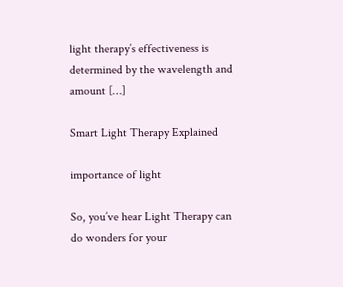light therapy’s effectiveness is determined by the wavelength and amount […]

Smart Light Therapy Explained

importance of light

So, you’ve hear Light Therapy can do wonders for your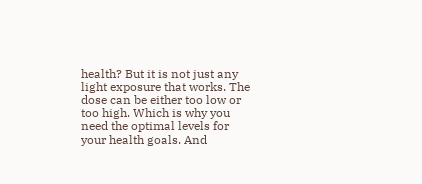health? But it is not just any light exposure that works. The dose can be either too low or too high. Which is why you need the optimal levels for your health goals. And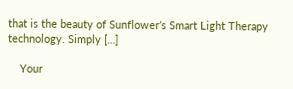that is the beauty of Sunflower’s Smart Light Therapy technology. Simply […]

    Your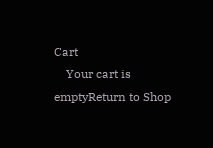Cart
    Your cart is emptyReturn to Shop